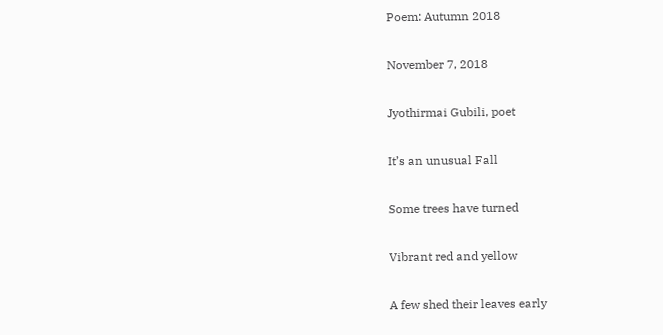Poem: Autumn 2018

November 7, 2018

Jyothirmai Gubili, poet

It’s an unusual Fall

Some trees have turned

Vibrant red and yellow

A few shed their leaves early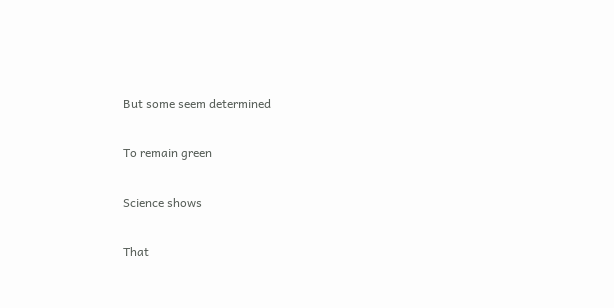But some seem determined

To remain green

Science shows

That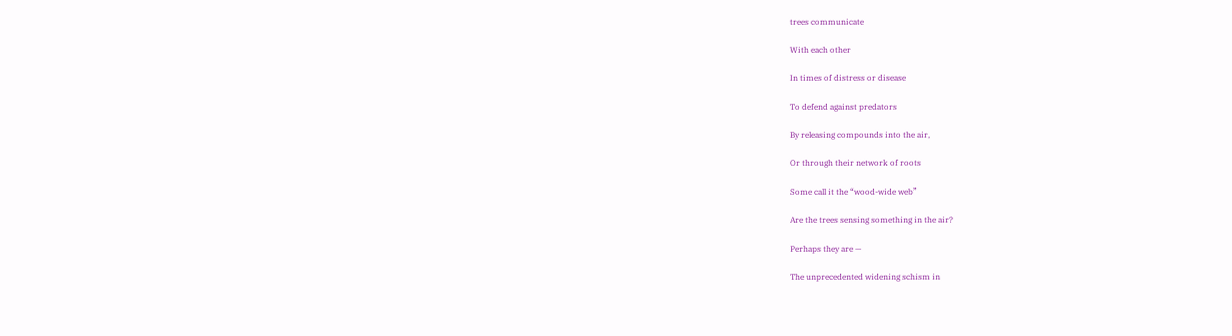trees communicate

With each other

In times of distress or disease

To defend against predators

By releasing compounds into the air,

Or through their network of roots

Some call it the “wood-wide web”

Are the trees sensing something in the air?

Perhaps they are —

The unprecedented widening schism in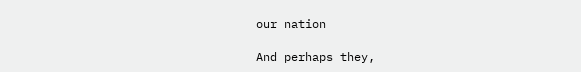our nation

And perhaps they,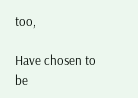too,

Have chosen to be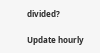divided?

Update hourly